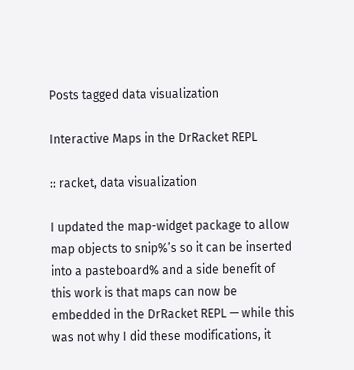Posts tagged data visualization

Interactive Maps in the DrRacket REPL

:: racket, data visualization

I updated the map-widget package to allow map objects to snip%’s so it can be inserted into a pasteboard% and a side benefit of this work is that maps can now be embedded in the DrRacket REPL — while this was not why I did these modifications, it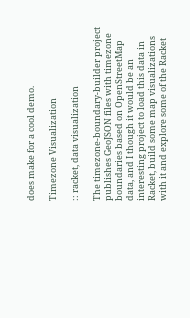does make for a cool demo.

Timezone Visualization

:: racket, data visualization

The timezone-boundary-builder project publishes GeoJSON files with timezone boundaries based on OpenStreetMap data, and I though it would be an interesting project to load this data in Racket, build some map visualizations with it and explore some of the Racket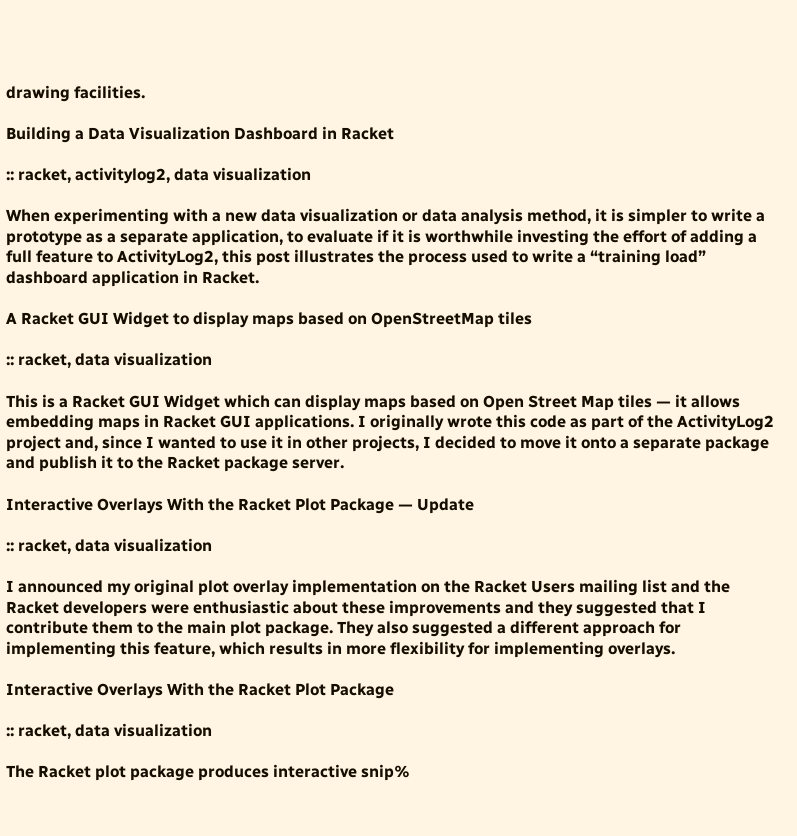drawing facilities.

Building a Data Visualization Dashboard in Racket

:: racket, activitylog2, data visualization

When experimenting with a new data visualization or data analysis method, it is simpler to write a prototype as a separate application, to evaluate if it is worthwhile investing the effort of adding a full feature to ActivityLog2, this post illustrates the process used to write a “training load” dashboard application in Racket.

A Racket GUI Widget to display maps based on OpenStreetMap tiles

:: racket, data visualization

This is a Racket GUI Widget which can display maps based on Open Street Map tiles — it allows embedding maps in Racket GUI applications. I originally wrote this code as part of the ActivityLog2 project and, since I wanted to use it in other projects, I decided to move it onto a separate package and publish it to the Racket package server.

Interactive Overlays With the Racket Plot Package — Update

:: racket, data visualization

I announced my original plot overlay implementation on the Racket Users mailing list and the Racket developers were enthusiastic about these improvements and they suggested that I contribute them to the main plot package. They also suggested a different approach for implementing this feature, which results in more flexibility for implementing overlays.

Interactive Overlays With the Racket Plot Package

:: racket, data visualization

The Racket plot package produces interactive snip%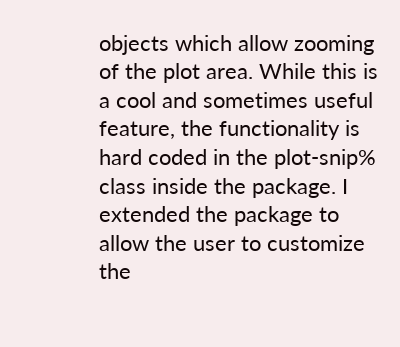objects which allow zooming of the plot area. While this is a cool and sometimes useful feature, the functionality is hard coded in the plot-snip% class inside the package. I extended the package to allow the user to customize the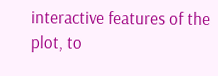interactive features of the plot, to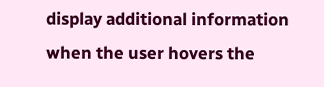display additional information when the user hovers the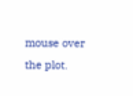mouse over the plot.